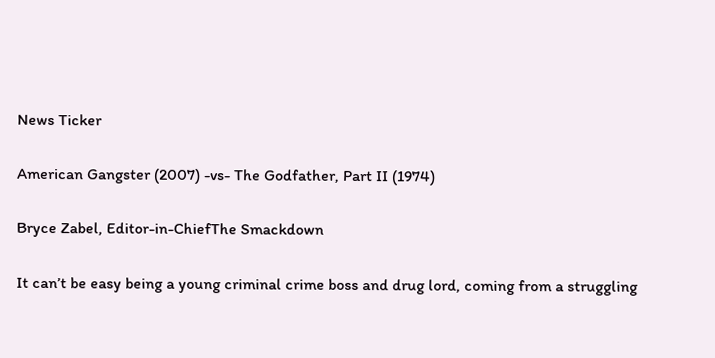News Ticker

American Gangster (2007) -vs- The Godfather, Part II (1974)

Bryce Zabel, Editor-in-ChiefThe Smackdown

It can’t be easy being a young criminal crime boss and drug lord, coming from a struggling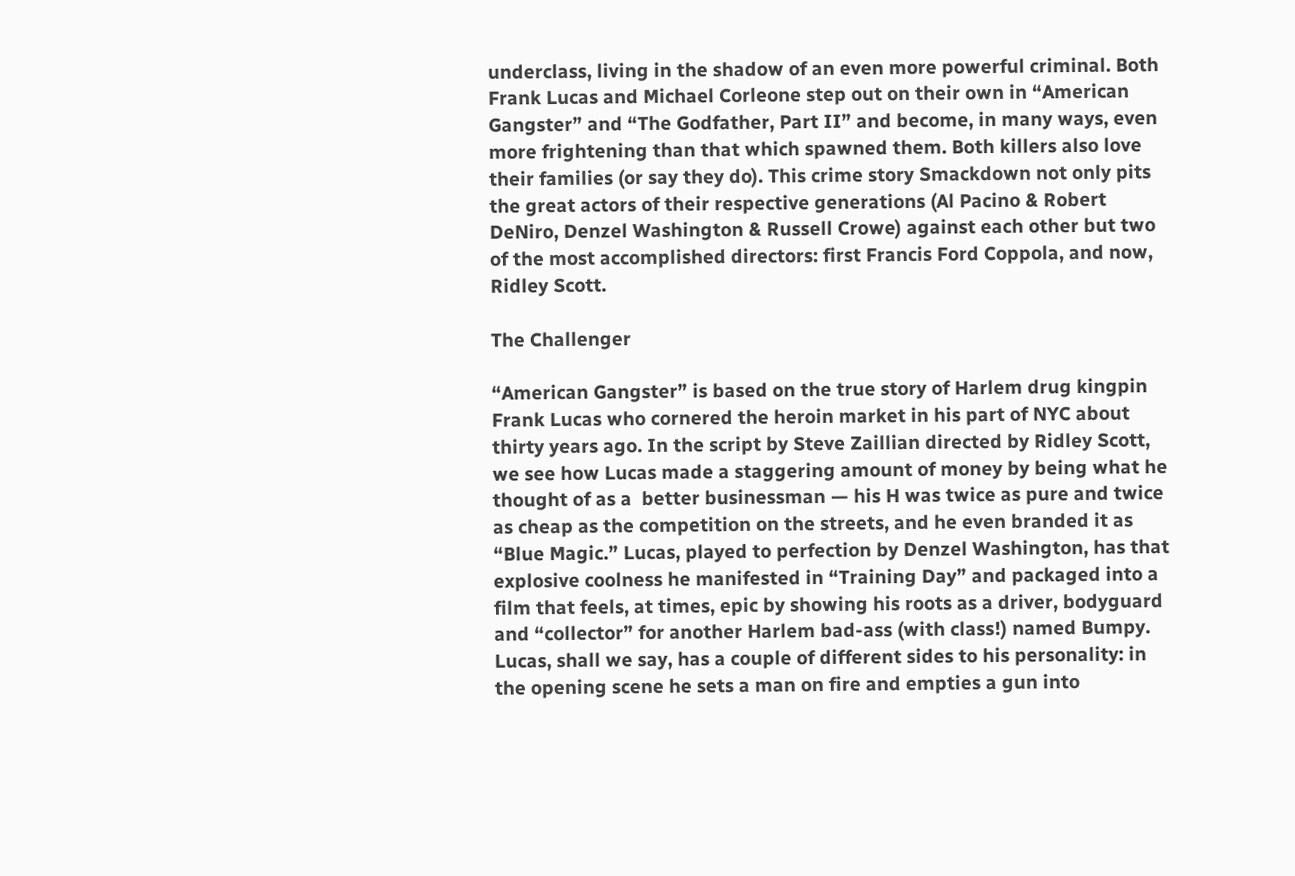underclass, living in the shadow of an even more powerful criminal. Both Frank Lucas and Michael Corleone step out on their own in “American Gangster” and “The Godfather, Part II” and become, in many ways, even more frightening than that which spawned them. Both killers also love their families (or say they do). This crime story Smackdown not only pits the great actors of their respective generations (Al Pacino & Robert DeNiro, Denzel Washington & Russell Crowe) against each other but two of the most accomplished directors: first Francis Ford Coppola, and now, Ridley Scott.

The Challenger

“American Gangster” is based on the true story of Harlem drug kingpin Frank Lucas who cornered the heroin market in his part of NYC about thirty years ago. In the script by Steve Zaillian directed by Ridley Scott, we see how Lucas made a staggering amount of money by being what he thought of as a  better businessman — his H was twice as pure and twice as cheap as the competition on the streets, and he even branded it as “Blue Magic.” Lucas, played to perfection by Denzel Washington, has that explosive coolness he manifested in “Training Day” and packaged into a film that feels, at times, epic by showing his roots as a driver, bodyguard and “collector” for another Harlem bad-ass (with class!) named Bumpy. Lucas, shall we say, has a couple of different sides to his personality: in the opening scene he sets a man on fire and empties a gun into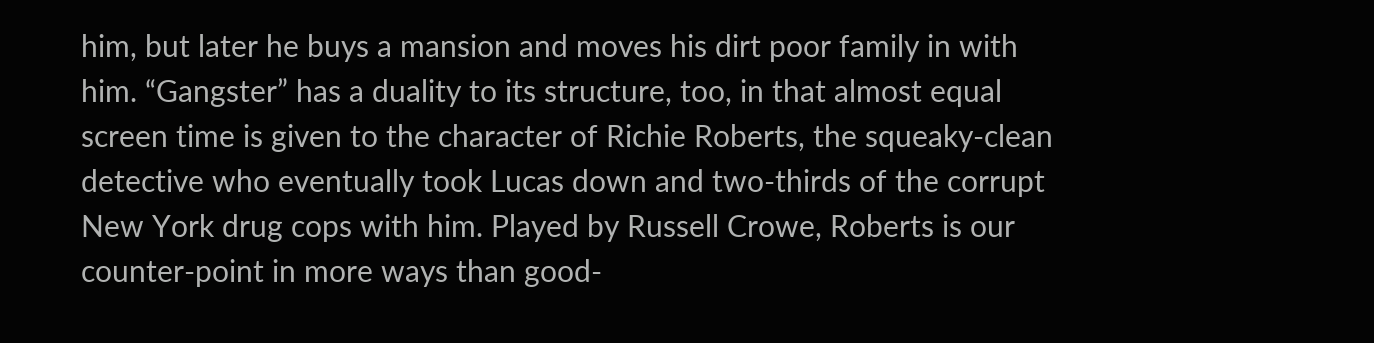him, but later he buys a mansion and moves his dirt poor family in with him. “Gangster” has a duality to its structure, too, in that almost equal screen time is given to the character of Richie Roberts, the squeaky-clean detective who eventually took Lucas down and two-thirds of the corrupt New York drug cops with him. Played by Russell Crowe, Roberts is our counter-point in more ways than good-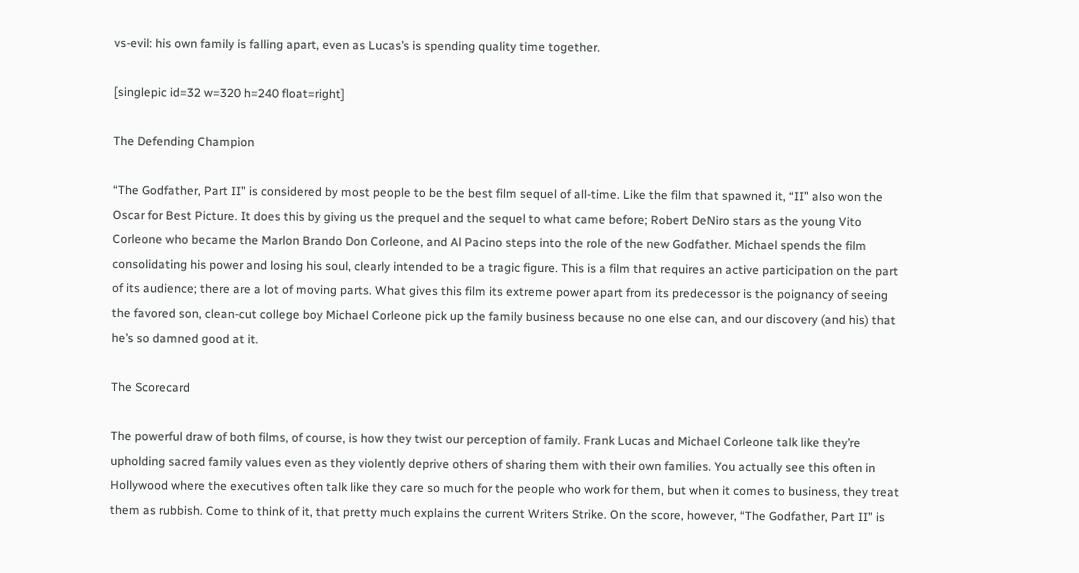vs-evil: his own family is falling apart, even as Lucas’s is spending quality time together.

[singlepic id=32 w=320 h=240 float=right]

The Defending Champion

“The Godfather, Part II” is considered by most people to be the best film sequel of all-time. Like the film that spawned it, “II” also won the Oscar for Best Picture. It does this by giving us the prequel and the sequel to what came before; Robert DeNiro stars as the young Vito Corleone who became the Marlon Brando Don Corleone, and Al Pacino steps into the role of the new Godfather. Michael spends the film consolidating his power and losing his soul, clearly intended to be a tragic figure. This is a film that requires an active participation on the part of its audience; there are a lot of moving parts. What gives this film its extreme power apart from its predecessor is the poignancy of seeing the favored son, clean-cut college boy Michael Corleone pick up the family business because no one else can, and our discovery (and his) that he’s so damned good at it.

The Scorecard

The powerful draw of both films, of course, is how they twist our perception of family. Frank Lucas and Michael Corleone talk like they’re upholding sacred family values even as they violently deprive others of sharing them with their own families. You actually see this often in Hollywood where the executives often talk like they care so much for the people who work for them, but when it comes to business, they treat them as rubbish. Come to think of it, that pretty much explains the current Writers Strike. On the score, however, “The Godfather, Part II” is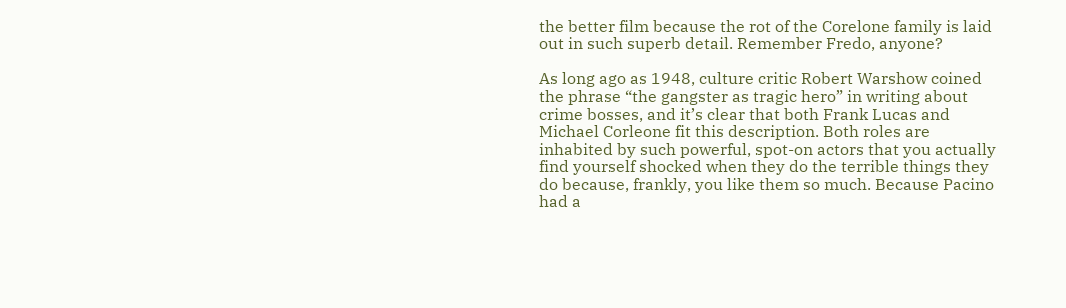the better film because the rot of the Corelone family is laid out in such superb detail. Remember Fredo, anyone?

As long ago as 1948, culture critic Robert Warshow coined the phrase “the gangster as tragic hero” in writing about crime bosses, and it’s clear that both Frank Lucas and Michael Corleone fit this description. Both roles are inhabited by such powerful, spot-on actors that you actually find yourself shocked when they do the terrible things they do because, frankly, you like them so much. Because Pacino had a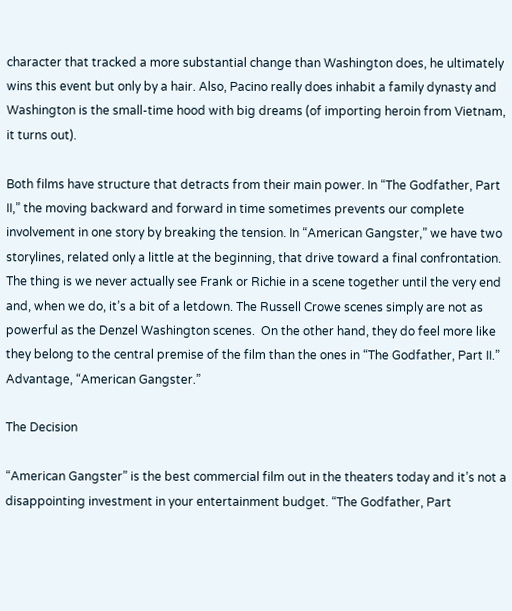character that tracked a more substantial change than Washington does, he ultimately wins this event but only by a hair. Also, Pacino really does inhabit a family dynasty and Washington is the small-time hood with big dreams (of importing heroin from Vietnam, it turns out).

Both films have structure that detracts from their main power. In “The Godfather, Part II,” the moving backward and forward in time sometimes prevents our complete involvement in one story by breaking the tension. In “American Gangster,” we have two storylines, related only a little at the beginning, that drive toward a final confrontation. The thing is we never actually see Frank or Richie in a scene together until the very end and, when we do, it’s a bit of a letdown. The Russell Crowe scenes simply are not as powerful as the Denzel Washington scenes.  On the other hand, they do feel more like they belong to the central premise of the film than the ones in “The Godfather, Part II.” Advantage, “American Gangster.”

The Decision

“American Gangster” is the best commercial film out in the theaters today and it’s not a disappointing investment in your entertainment budget. “The Godfather, Part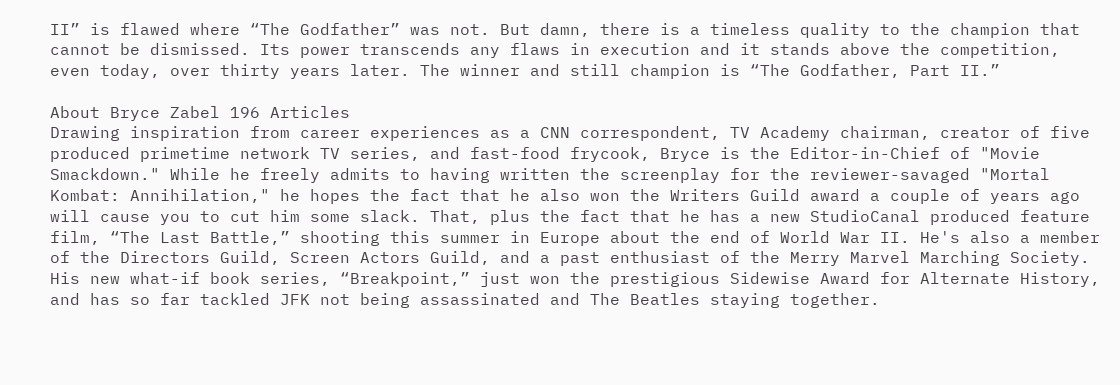II” is flawed where “The Godfather” was not. But damn, there is a timeless quality to the champion that cannot be dismissed. Its power transcends any flaws in execution and it stands above the competition, even today, over thirty years later. The winner and still champion is “The Godfather, Part II.”

About Bryce Zabel 196 Articles
Drawing inspiration from career experiences as a CNN correspondent, TV Academy chairman, creator of five produced primetime network TV series, and fast-food frycook, Bryce is the Editor-in-Chief of "Movie Smackdown." While he freely admits to having written the screenplay for the reviewer-savaged "Mortal Kombat: Annihilation," he hopes the fact that he also won the Writers Guild award a couple of years ago will cause you to cut him some slack. That, plus the fact that he has a new StudioCanal produced feature film, “The Last Battle,” shooting this summer in Europe about the end of World War II. He's also a member of the Directors Guild, Screen Actors Guild, and a past enthusiast of the Merry Marvel Marching Society. His new what-if book series, “Breakpoint,” just won the prestigious Sidewise Award for Alternate History, and has so far tackled JFK not being assassinated and The Beatles staying together.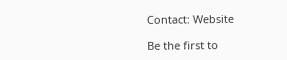Contact: Website

Be the first to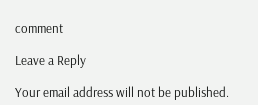comment

Leave a Reply

Your email address will not be published.